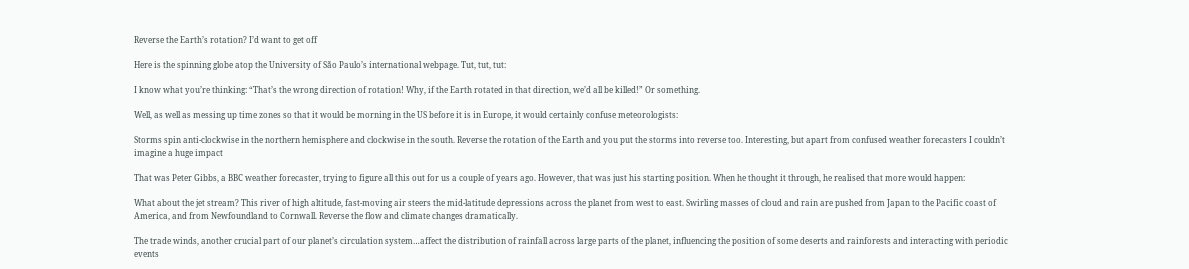Reverse the Earth’s rotation? I’d want to get off

Here is the spinning globe atop the University of São Paulo’s international webpage. Tut, tut, tut:

I know what you’re thinking: “That’s the wrong direction of rotation! Why, if the Earth rotated in that direction, we’d all be killed!” Or something.

Well, as well as messing up time zones so that it would be morning in the US before it is in Europe, it would certainly confuse meteorologists:

Storms spin anti-clockwise in the northern hemisphere and clockwise in the south. Reverse the rotation of the Earth and you put the storms into reverse too. Interesting, but apart from confused weather forecasters I couldn’t imagine a huge impact

That was Peter Gibbs, a BBC weather forecaster, trying to figure all this out for us a couple of years ago. However, that was just his starting position. When he thought it through, he realised that more would happen:

What about the jet stream? This river of high altitude, fast-moving air steers the mid-latitude depressions across the planet from west to east. Swirling masses of cloud and rain are pushed from Japan to the Pacific coast of America, and from Newfoundland to Cornwall. Reverse the flow and climate changes dramatically.

The trade winds, another crucial part of our planet’s circulation system…affect the distribution of rainfall across large parts of the planet, influencing the position of some deserts and rainforests and interacting with periodic events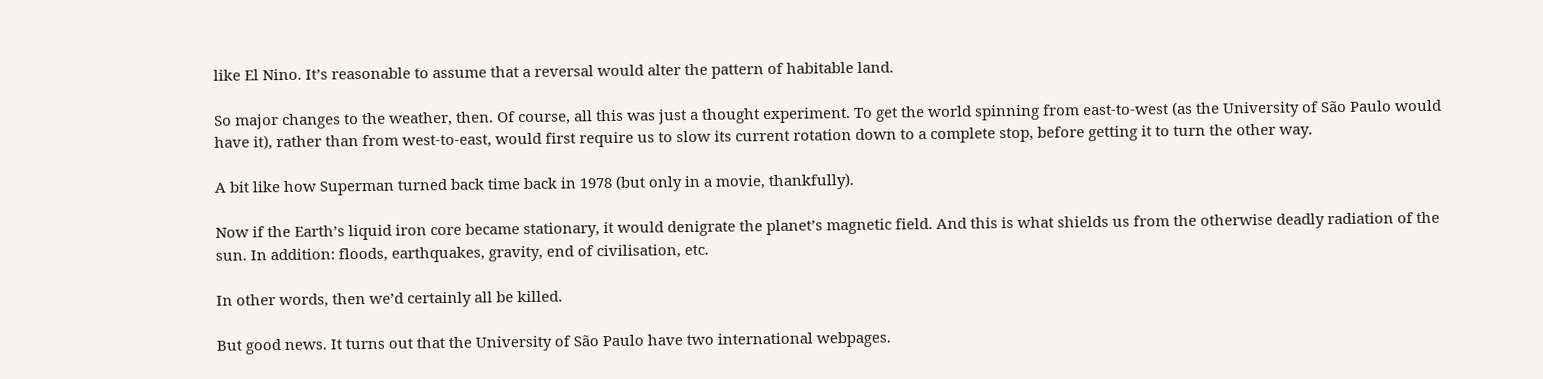like El Nino. It’s reasonable to assume that a reversal would alter the pattern of habitable land.

So major changes to the weather, then. Of course, all this was just a thought experiment. To get the world spinning from east-to-west (as the University of São Paulo would have it), rather than from west-to-east, would first require us to slow its current rotation down to a complete stop, before getting it to turn the other way.

A bit like how Superman turned back time back in 1978 (but only in a movie, thankfully).

Now if the Earth’s liquid iron core became stationary, it would denigrate the planet’s magnetic field. And this is what shields us from the otherwise deadly radiation of the sun. In addition: floods, earthquakes, gravity, end of civilisation, etc.

In other words, then we’d certainly all be killed.

But good news. It turns out that the University of São Paulo have two international webpages.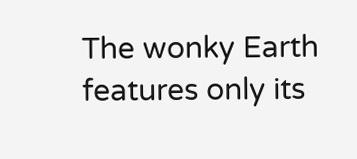The wonky Earth features only its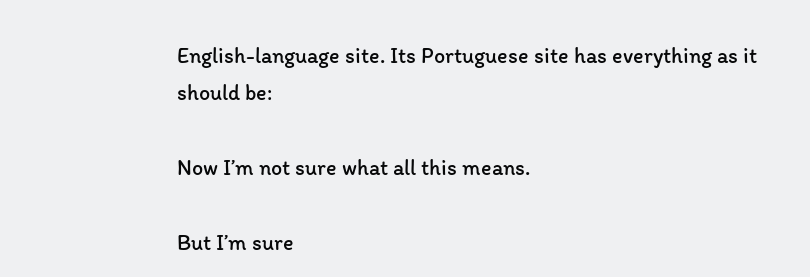English-language site. Its Portuguese site has everything as it should be:

Now I’m not sure what all this means.

But I’m sure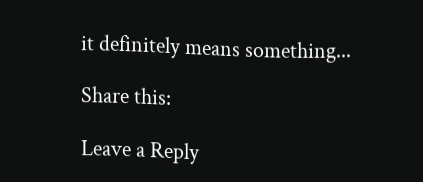it definitely means something...

Share this:

Leave a Reply